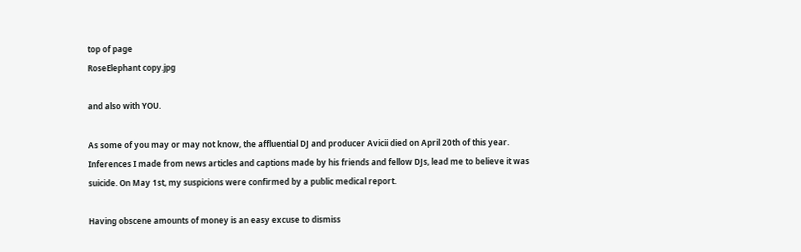top of page
RoseElephant copy.jpg

and also with YOU.

As some of you may or may not know, the affluential DJ and producer Avicii died on April 20th of this year. Inferences I made from news articles and captions made by his friends and fellow DJs, lead me to believe it was suicide. On May 1st, my suspicions were confirmed by a public medical report.

Having obscene amounts of money is an easy excuse to dismiss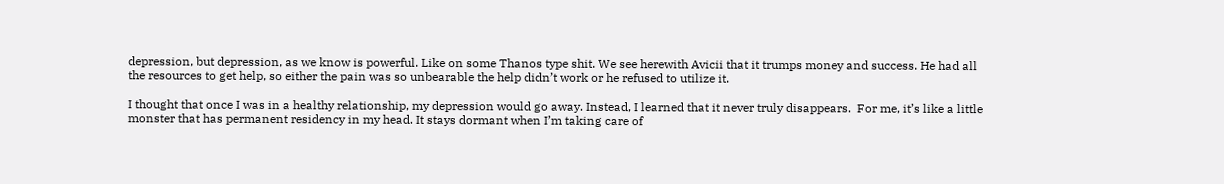depression, but depression, as we know is powerful. Like on some Thanos type shit. We see herewith Avicii that it trumps money and success. He had all the resources to get help, so either the pain was so unbearable the help didn’t work or he refused to utilize it.

I thought that once I was in a healthy relationship, my depression would go away. Instead, I learned that it never truly disappears.  For me, it’s like a little monster that has permanent residency in my head. It stays dormant when I’m taking care of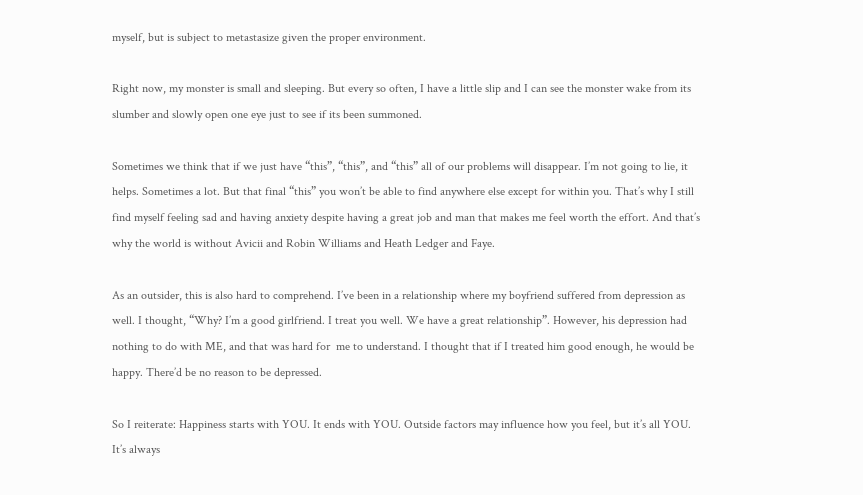myself, but is subject to metastasize given the proper environment.

Right now, my monster is small and sleeping. But every so often, I have a little slip and I can see the monster wake from its slumber and slowly open one eye just to see if its been summoned.

Sometimes we think that if we just have “this”, “this”, and “this” all of our problems will disappear. I’m not going to lie, it helps. Sometimes a lot. But that final “this” you won’t be able to find anywhere else except for within you. That’s why I still find myself feeling sad and having anxiety despite having a great job and man that makes me feel worth the effort. And that’s why the world is without Avicii and Robin Williams and Heath Ledger and Faye.

As an outsider, this is also hard to comprehend. I’ve been in a relationship where my boyfriend suffered from depression as well. I thought, “Why? I’m a good girlfriend. I treat you well. We have a great relationship”. However, his depression had nothing to do with ME, and that was hard for  me to understand. I thought that if I treated him good enough, he would be happy. There’d be no reason to be depressed.

So I reiterate: Happiness starts with YOU. It ends with YOU. Outside factors may influence how you feel, but it’s all YOU. It’s always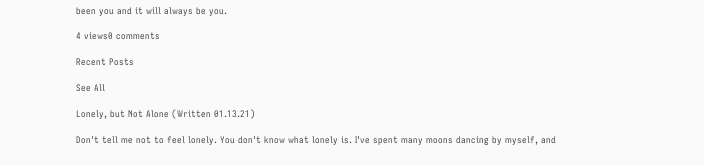been you and it will always be you.

4 views0 comments

Recent Posts

See All

Lonely, but Not Alone (Written 01.13.21)

Don't tell me not to feel lonely. You don't know what lonely is. I've spent many moons dancing by myself, and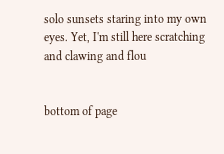solo sunsets staring into my own eyes. Yet, I'm still here scratching and clawing and flou


bottom of page